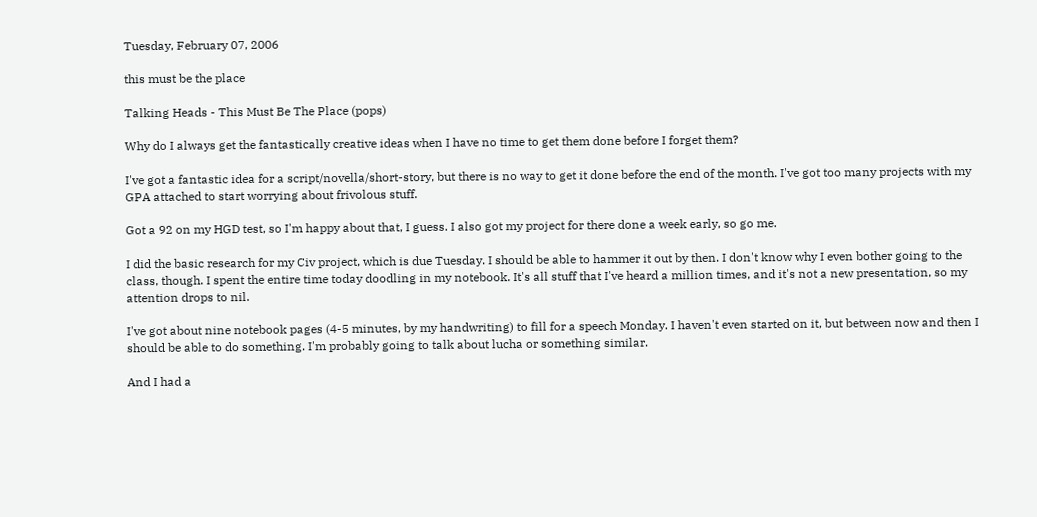Tuesday, February 07, 2006

this must be the place

Talking Heads - This Must Be The Place (pops)

Why do I always get the fantastically creative ideas when I have no time to get them done before I forget them?

I've got a fantastic idea for a script/novella/short-story, but there is no way to get it done before the end of the month. I've got too many projects with my GPA attached to start worrying about frivolous stuff.

Got a 92 on my HGD test, so I'm happy about that, I guess. I also got my project for there done a week early, so go me.

I did the basic research for my Civ project, which is due Tuesday. I should be able to hammer it out by then. I don't know why I even bother going to the class, though. I spent the entire time today doodling in my notebook. It's all stuff that I've heard a million times, and it's not a new presentation, so my attention drops to nil.

I've got about nine notebook pages (4-5 minutes, by my handwriting) to fill for a speech Monday. I haven't even started on it, but between now and then I should be able to do something. I'm probably going to talk about lucha or something similar.

And I had a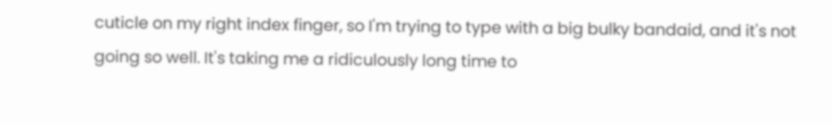cuticle on my right index finger, so I'm trying to type with a big bulky bandaid, and it's not going so well. It's taking me a ridiculously long time to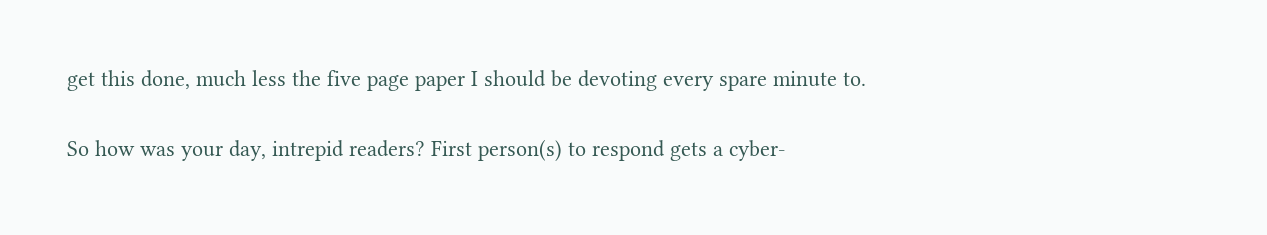get this done, much less the five page paper I should be devoting every spare minute to.

So how was your day, intrepid readers? First person(s) to respond gets a cyber-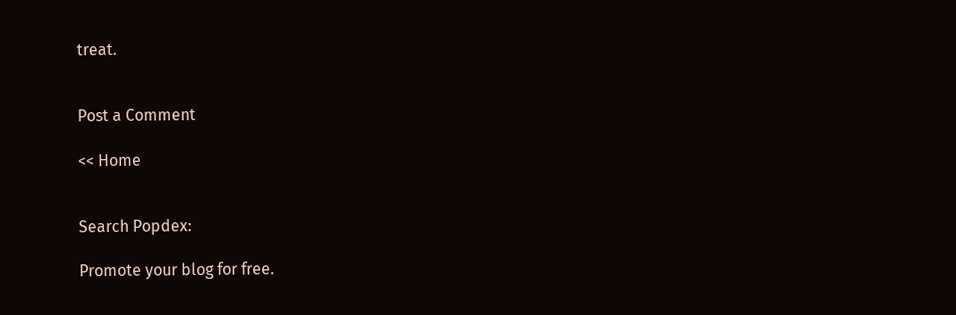treat.


Post a Comment

<< Home


Search Popdex:

Promote your blog for free.